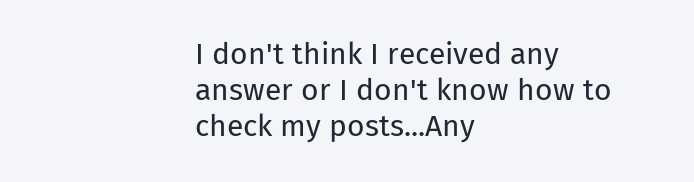I don't think I received any answer or I don't know how to check my posts...Any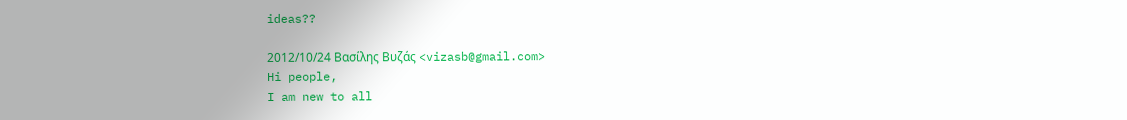ideas??

2012/10/24 Βασίλης Βυζάς <vizasb@gmail.com>
Hi people,
I am new to all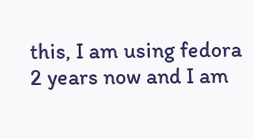this, I am using fedora 2 years now and I am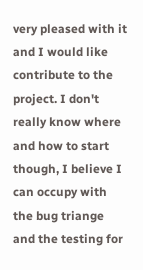very pleased with it and I would like contribute to the project. I don't really know where and how to start though, I believe I can occupy with the bug triange and the testing for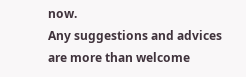now.
Any suggestions and advices are more than welcome